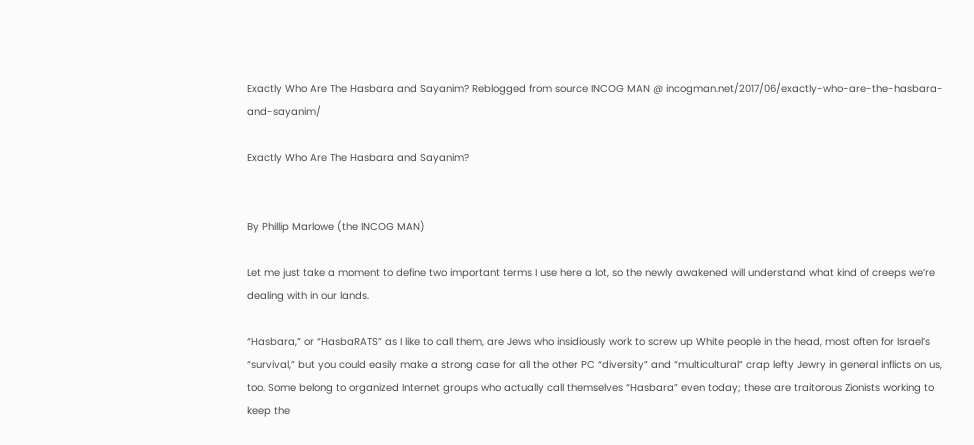Exactly Who Are The Hasbara and Sayanim? Reblogged from source INCOG MAN @ incogman.net/2017/06/exactly-who-are-the-hasbara-and-sayanim/

Exactly Who Are The Hasbara and Sayanim?


By Phillip Marlowe (the INCOG MAN)

Let me just take a moment to define two important terms I use here a lot, so the newly awakened will understand what kind of creeps we’re dealing with in our lands.

“Hasbara,” or “HasbaRATS” as I like to call them, are Jews who insidiously work to screw up White people in the head, most often for Israel’s “survival,” but you could easily make a strong case for all the other PC “diversity” and “multicultural” crap lefty Jewry in general inflicts on us, too. Some belong to organized Internet groups who actually call themselves “Hasbara” even today; these are traitorous Zionists working to keep the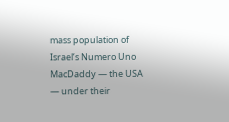mass population of Israel’s Numero Uno MacDaddy — the USA — under their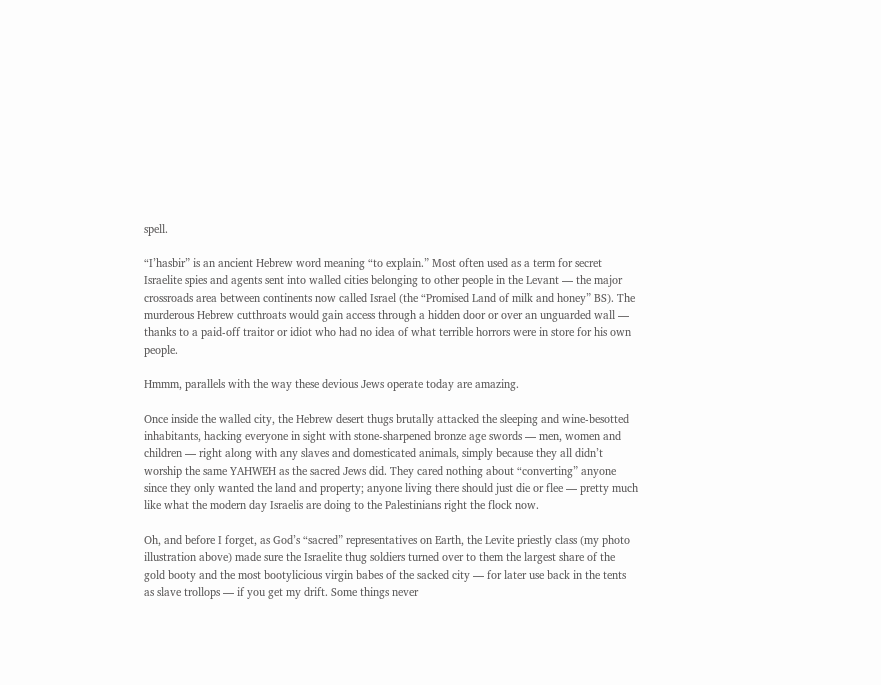spell.

“I’hasbir” is an ancient Hebrew word meaning “to explain.” Most often used as a term for secret Israelite spies and agents sent into walled cities belonging to other people in the Levant — the major crossroads area between continents now called Israel (the “Promised Land of milk and honey” BS). The murderous Hebrew cutthroats would gain access through a hidden door or over an unguarded wall — thanks to a paid-off traitor or idiot who had no idea of what terrible horrors were in store for his own people.

Hmmm, parallels with the way these devious Jews operate today are amazing.

Once inside the walled city, the Hebrew desert thugs brutally attacked the sleeping and wine-besotted inhabitants, hacking everyone in sight with stone-sharpened bronze age swords — men, women and children — right along with any slaves and domesticated animals, simply because they all didn’t worship the same YAHWEH as the sacred Jews did. They cared nothing about “converting” anyone since they only wanted the land and property; anyone living there should just die or flee — pretty much like what the modern day Israelis are doing to the Palestinians right the flock now.

Oh, and before I forget, as God’s “sacred” representatives on Earth, the Levite priestly class (my photo illustration above) made sure the Israelite thug soldiers turned over to them the largest share of the gold booty and the most bootylicious virgin babes of the sacked city — for later use back in the tents as slave trollops — if you get my drift. Some things never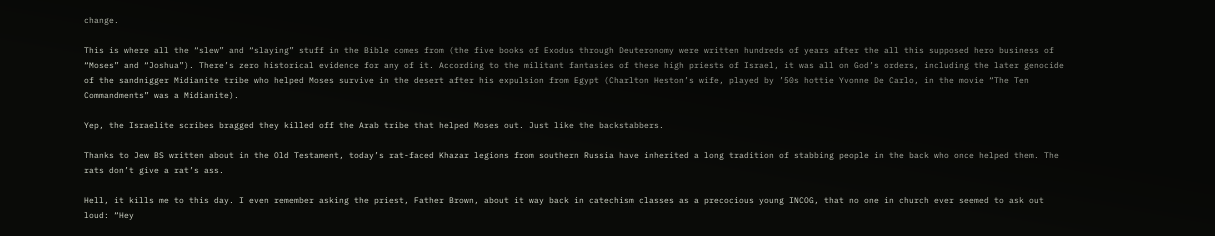change.

This is where all the “slew” and “slaying” stuff in the Bible comes from (the five books of Exodus through Deuteronomy were written hundreds of years after the all this supposed hero business of “Moses” and “Joshua”). There’s zero historical evidence for any of it. According to the militant fantasies of these high priests of Israel, it was all on God’s orders, including the later genocide of the sandnigger Midianite tribe who helped Moses survive in the desert after his expulsion from Egypt (Charlton Heston’s wife, played by ’50s hottie Yvonne De Carlo, in the movie “The Ten Commandments” was a Midianite).

Yep, the Israelite scribes bragged they killed off the Arab tribe that helped Moses out. Just like the backstabbers.

Thanks to Jew BS written about in the Old Testament, today’s rat-faced Khazar legions from southern Russia have inherited a long tradition of stabbing people in the back who once helped them. The rats don’t give a rat’s ass.

Hell, it kills me to this day. I even remember asking the priest, Father Brown, about it way back in catechism classes as a precocious young INCOG, that no one in church ever seemed to ask out loud: “Hey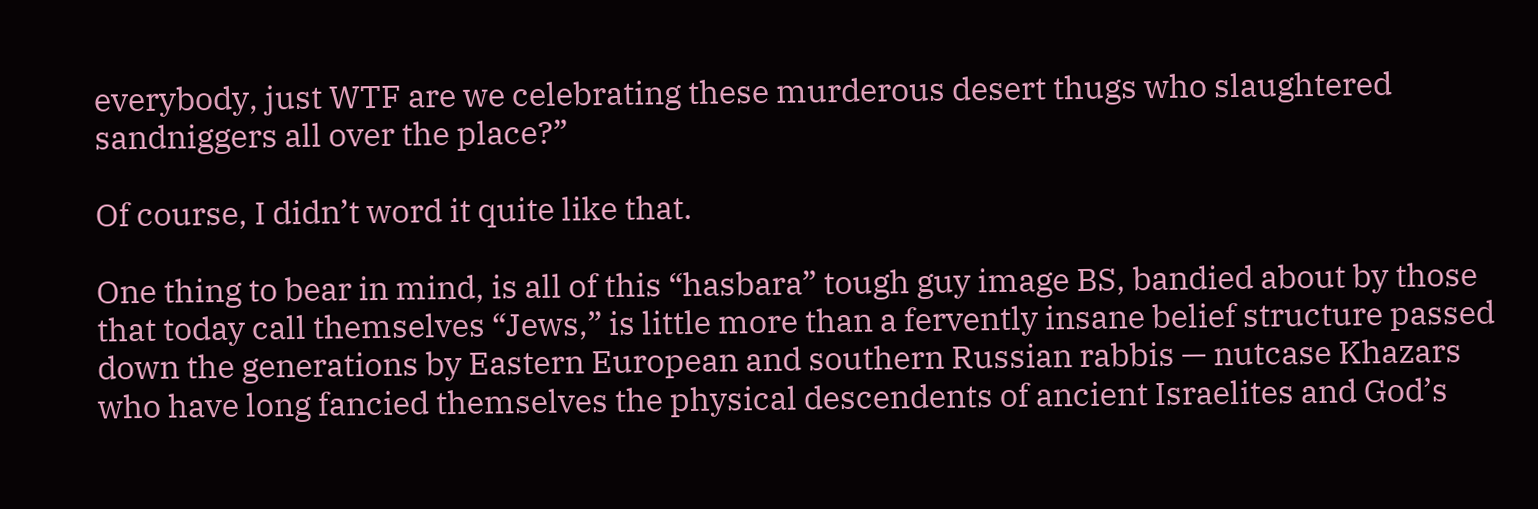everybody, just WTF are we celebrating these murderous desert thugs who slaughtered sandniggers all over the place?”

Of course, I didn’t word it quite like that.

One thing to bear in mind, is all of this “hasbara” tough guy image BS, bandied about by those that today call themselves “Jews,” is little more than a fervently insane belief structure passed down the generations by Eastern European and southern Russian rabbis — nutcase Khazars who have long fancied themselves the physical descendents of ancient Israelites and God’s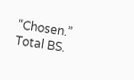“Chosen.” Total BS.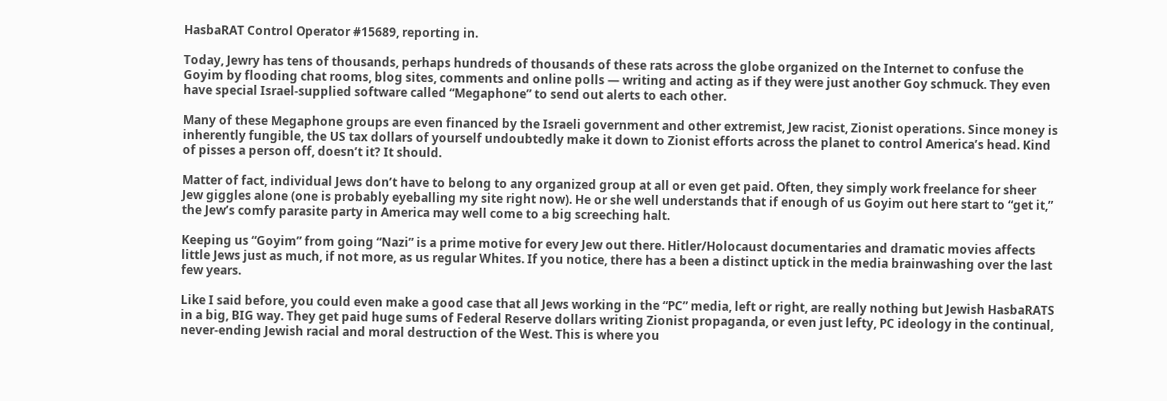HasbaRAT Control Operator #15689, reporting in.

Today, Jewry has tens of thousands, perhaps hundreds of thousands of these rats across the globe organized on the Internet to confuse the Goyim by flooding chat rooms, blog sites, comments and online polls — writing and acting as if they were just another Goy schmuck. They even have special Israel-supplied software called “Megaphone” to send out alerts to each other.

Many of these Megaphone groups are even financed by the Israeli government and other extremist, Jew racist, Zionist operations. Since money is inherently fungible, the US tax dollars of yourself undoubtedly make it down to Zionist efforts across the planet to control America’s head. Kind of pisses a person off, doesn’t it? It should.

Matter of fact, individual Jews don’t have to belong to any organized group at all or even get paid. Often, they simply work freelance for sheer Jew giggles alone (one is probably eyeballing my site right now). He or she well understands that if enough of us Goyim out here start to “get it,” the Jew’s comfy parasite party in America may well come to a big screeching halt.

Keeping us “Goyim” from going “Nazi” is a prime motive for every Jew out there. Hitler/Holocaust documentaries and dramatic movies affects little Jews just as much, if not more, as us regular Whites. If you notice, there has a been a distinct uptick in the media brainwashing over the last few years.

Like I said before, you could even make a good case that all Jews working in the “PC” media, left or right, are really nothing but Jewish HasbaRATS in a big, BIG way. They get paid huge sums of Federal Reserve dollars writing Zionist propaganda, or even just lefty, PC ideology in the continual, never-ending Jewish racial and moral destruction of the West. This is where you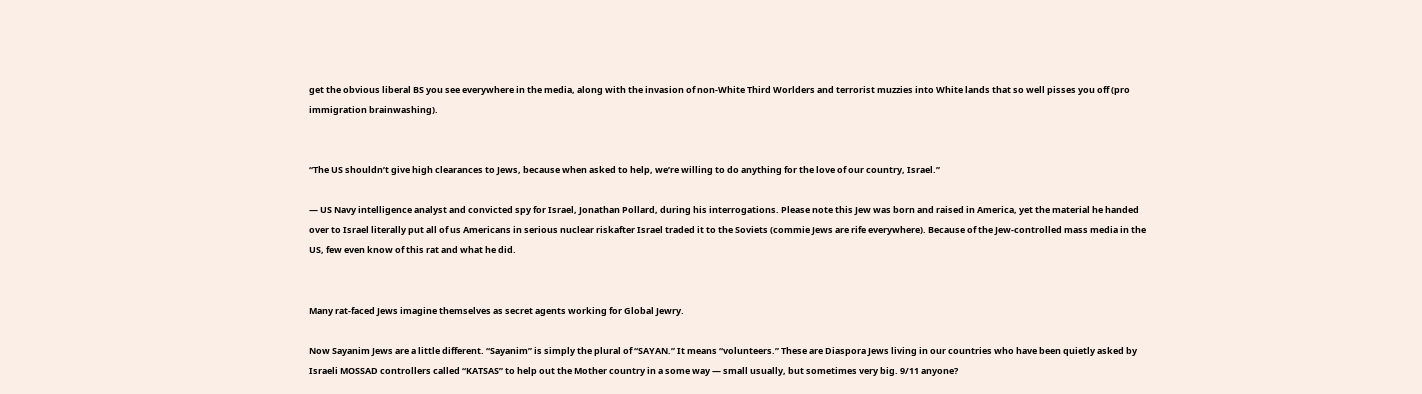get the obvious liberal BS you see everywhere in the media, along with the invasion of non-White Third Worlders and terrorist muzzies into White lands that so well pisses you off (pro immigration brainwashing).


“The US shouldn’t give high clearances to Jews, because when asked to help, we’re willing to do anything for the love of our country, Israel.”

— US Navy intelligence analyst and convicted spy for Israel, Jonathan Pollard, during his interrogations. Please note this Jew was born and raised in America, yet the material he handed over to Israel literally put all of us Americans in serious nuclear riskafter Israel traded it to the Soviets (commie Jews are rife everywhere). Because of the Jew-controlled mass media in the US, few even know of this rat and what he did.


Many rat-faced Jews imagine themselves as secret agents working for Global Jewry.

Now Sayanim Jews are a little different. “Sayanim” is simply the plural of “SAYAN.” It means “volunteers.” These are Diaspora Jews living in our countries who have been quietly asked by Israeli MOSSAD controllers called “KATSAS” to help out the Mother country in a some way — small usually, but sometimes very big. 9/11 anyone?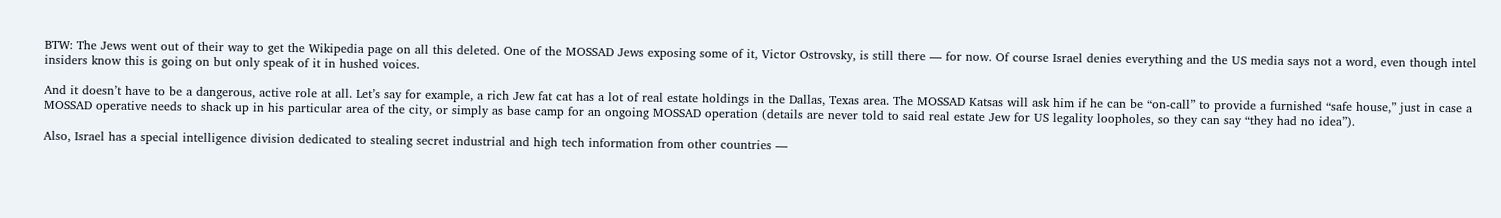BTW: The Jews went out of their way to get the Wikipedia page on all this deleted. One of the MOSSAD Jews exposing some of it, Victor Ostrovsky, is still there — for now. Of course Israel denies everything and the US media says not a word, even though intel insiders know this is going on but only speak of it in hushed voices.

And it doesn’t have to be a dangerous, active role at all. Let’s say for example, a rich Jew fat cat has a lot of real estate holdings in the Dallas, Texas area. The MOSSAD Katsas will ask him if he can be “on-call” to provide a furnished “safe house,” just in case a MOSSAD operative needs to shack up in his particular area of the city, or simply as base camp for an ongoing MOSSAD operation (details are never told to said real estate Jew for US legality loopholes, so they can say “they had no idea”).

Also, Israel has a special intelligence division dedicated to stealing secret industrial and high tech information from other countries —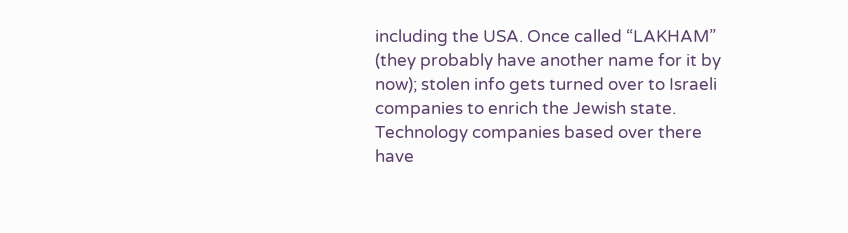including the USA. Once called “LAKHAM” (they probably have another name for it by now); stolen info gets turned over to Israeli companies to enrich the Jewish state. Technology companies based over there have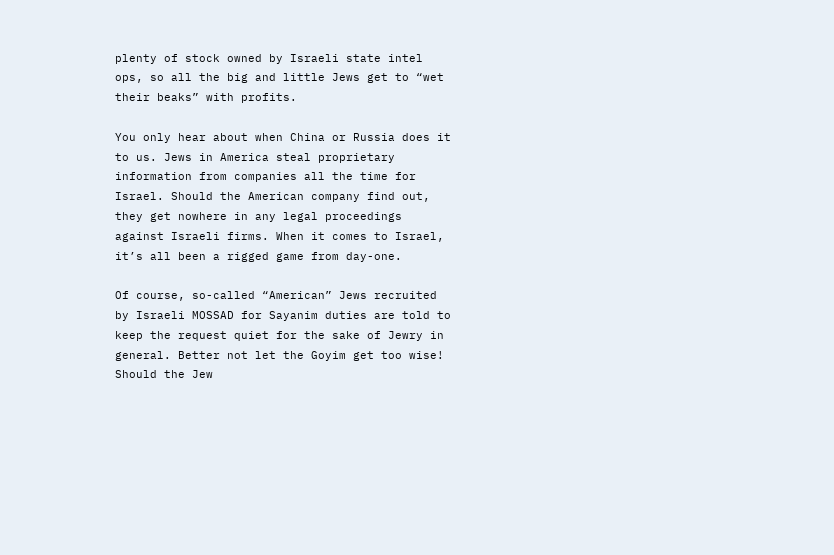plenty of stock owned by Israeli state intel ops, so all the big and little Jews get to “wet their beaks” with profits.

You only hear about when China or Russia does it to us. Jews in America steal proprietary information from companies all the time for Israel. Should the American company find out, they get nowhere in any legal proceedings against Israeli firms. When it comes to Israel, it’s all been a rigged game from day-one.

Of course, so-called “American” Jews recruited by Israeli MOSSAD for Sayanim duties are told to keep the request quiet for the sake of Jewry in general. Better not let the Goyim get too wise! Should the Jew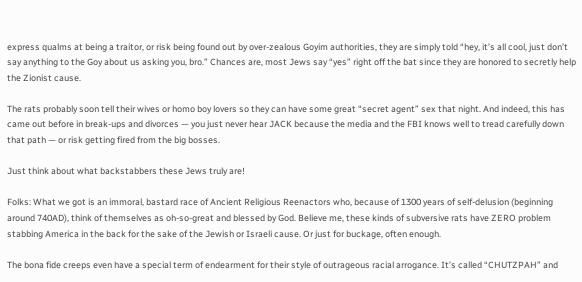express qualms at being a traitor, or risk being found out by over-zealous Goyim authorities, they are simply told “hey, it’s all cool, just don’t say anything to the Goy about us asking you, bro.” Chances are, most Jews say “yes” right off the bat since they are honored to secretly help the Zionist cause.

The rats probably soon tell their wives or homo boy lovers so they can have some great “secret agent” sex that night. And indeed, this has came out before in break-ups and divorces — you just never hear JACK because the media and the FBI knows well to tread carefully down that path — or risk getting fired from the big bosses.

Just think about what backstabbers these Jews truly are!

Folks: What we got is an immoral, bastard race of Ancient Religious Reenactors who, because of 1300 years of self-delusion (beginning around 740AD), think of themselves as oh-so-great and blessed by God. Believe me, these kinds of subversive rats have ZERO problem stabbing America in the back for the sake of the Jewish or Israeli cause. Or just for buckage, often enough.

The bona fide creeps even have a special term of endearment for their style of outrageous racial arrogance. It’s called “CHUTZPAH” and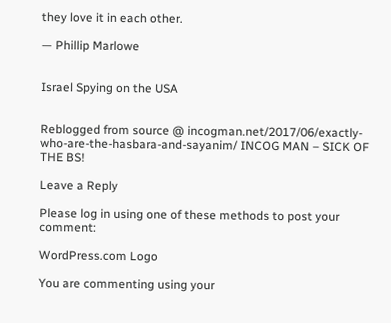they love it in each other.

— Phillip Marlowe


Israel Spying on the USA


Reblogged from source @ incogman.net/2017/06/exactly-who-are-the-hasbara-and-sayanim/ INCOG MAN – SICK OF THE BS!

Leave a Reply

Please log in using one of these methods to post your comment:

WordPress.com Logo

You are commenting using your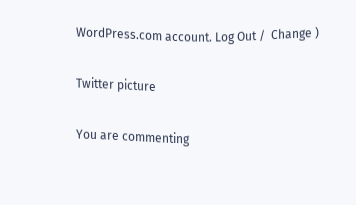WordPress.com account. Log Out /  Change )

Twitter picture

You are commenting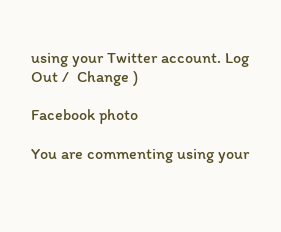using your Twitter account. Log Out /  Change )

Facebook photo

You are commenting using your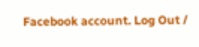Facebook account. Log Out /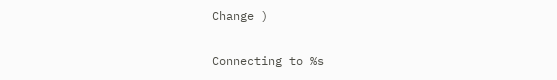Change )

Connecting to %s